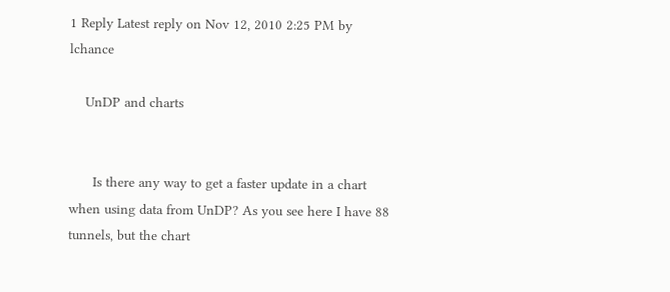1 Reply Latest reply on Nov 12, 2010 2:25 PM by lchance

    UnDP and charts


      Is there any way to get a faster update in a chart when using data from UnDP? As you see here I have 88 tunnels, but the chart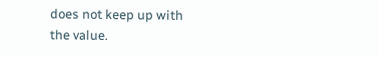does not keep up with the value.